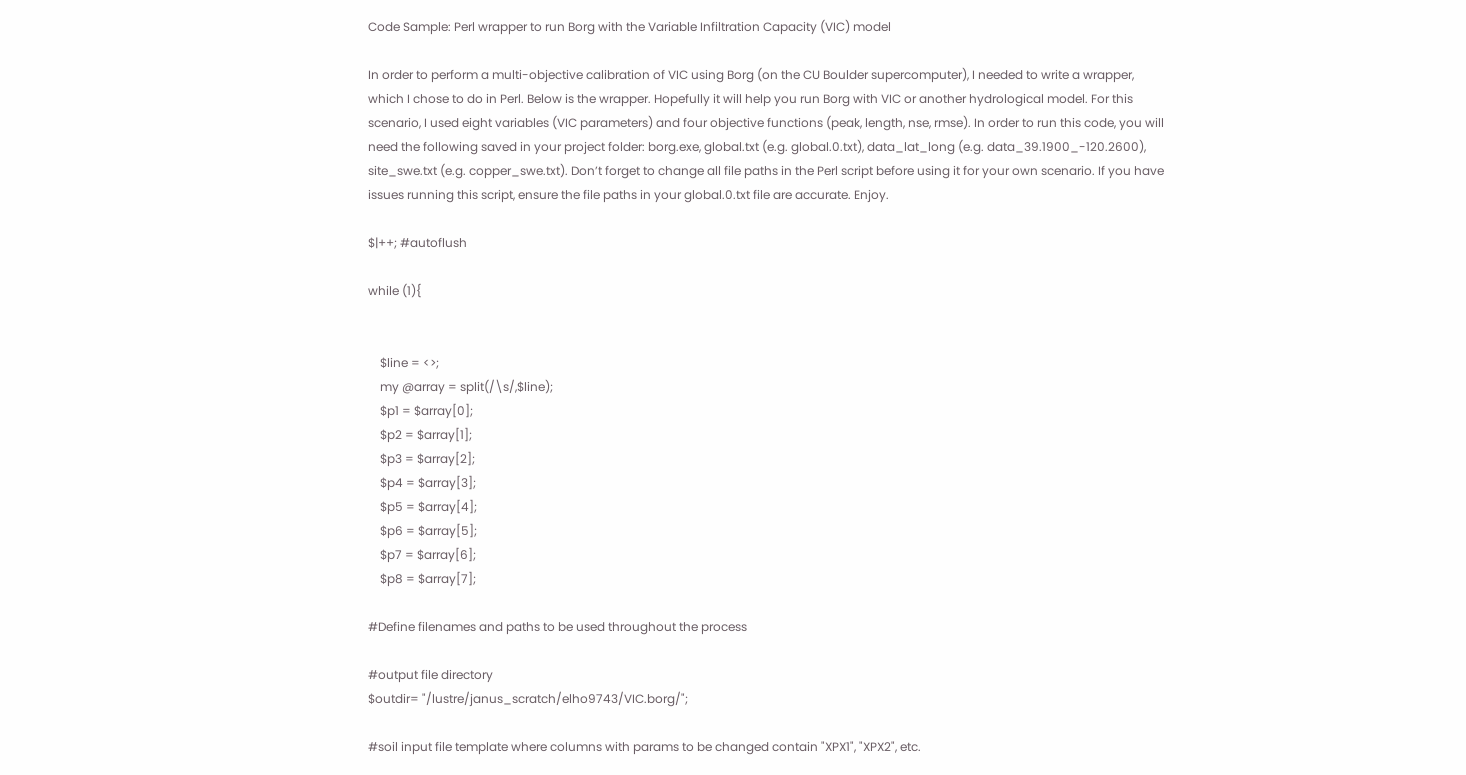Code Sample: Perl wrapper to run Borg with the Variable Infiltration Capacity (VIC) model

In order to perform a multi-objective calibration of VIC using Borg (on the CU Boulder supercomputer), I needed to write a wrapper, which I chose to do in Perl. Below is the wrapper. Hopefully it will help you run Borg with VIC or another hydrological model. For this scenario, I used eight variables (VIC parameters) and four objective functions (peak, length, nse, rmse). In order to run this code, you will need the following saved in your project folder: borg.exe, global.txt (e.g. global.0.txt), data_lat_long (e.g. data_39.1900_-120.2600), site_swe.txt (e.g. copper_swe.txt). Don’t forget to change all file paths in the Perl script before using it for your own scenario. If you have issues running this script, ensure the file paths in your global.0.txt file are accurate. Enjoy.

$|++; #autoflush

while (1){


    $line = <>;
    my @array = split(/\s/,$line);
    $p1 = $array[0];
    $p2 = $array[1];
    $p3 = $array[2];
    $p4 = $array[3];
    $p5 = $array[4];
    $p6 = $array[5];
    $p7 = $array[6];
    $p8 = $array[7];

#Define filenames and paths to be used throughout the process

#output file directory
$outdir= "/lustre/janus_scratch/elho9743/VIC.borg/";

#soil input file template where columns with params to be changed contain "XPX1", "XPX2", etc.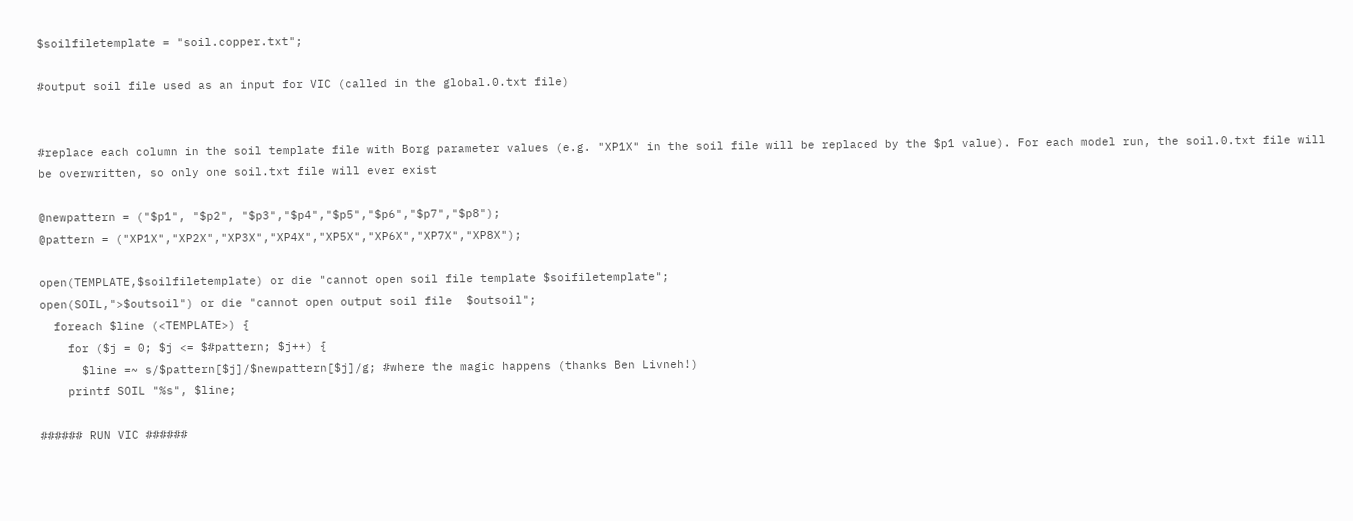$soilfiletemplate = "soil.copper.txt";

#output soil file used as an input for VIC (called in the global.0.txt file)


#replace each column in the soil template file with Borg parameter values (e.g. "XP1X" in the soil file will be replaced by the $p1 value). For each model run, the soil.0.txt file will be overwritten, so only one soil.txt file will ever exist

@newpattern = ("$p1", "$p2", "$p3","$p4","$p5","$p6","$p7","$p8");
@pattern = ("XP1X","XP2X","XP3X","XP4X","XP5X","XP6X","XP7X","XP8X");

open(TEMPLATE,$soilfiletemplate) or die "cannot open soil file template $soifiletemplate";
open(SOIL,">$outsoil") or die "cannot open output soil file  $outsoil";
  foreach $line (<TEMPLATE>) {
    for ($j = 0; $j <= $#pattern; $j++) {
      $line =~ s/$pattern[$j]/$newpattern[$j]/g; #where the magic happens (thanks Ben Livneh!)
    printf SOIL "%s", $line;

###### RUN VIC ######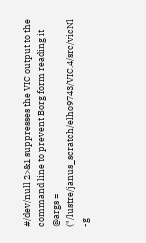#/dev/null 2>&1 suppresses the VIC output to the command line to prevent Borg form reading it
@args = ("/lustre/janus_scratch/elho9743/VIC.4/src/vicNl -g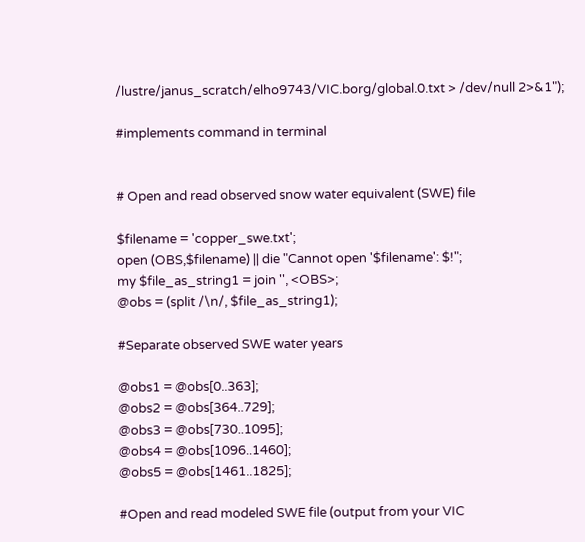/lustre/janus_scratch/elho9743/VIC.borg/global.0.txt > /dev/null 2>&1");

#implements command in terminal


# Open and read observed snow water equivalent (SWE) file

$filename = 'copper_swe.txt';
open (OBS,$filename) || die "Cannot open '$filename': $!";
my $file_as_string1 = join '', <OBS>;
@obs = (split /\n/, $file_as_string1);

#Separate observed SWE water years

@obs1 = @obs[0..363];
@obs2 = @obs[364..729];
@obs3 = @obs[730..1095];
@obs4 = @obs[1096..1460];
@obs5 = @obs[1461..1825];

#Open and read modeled SWE file (output from your VIC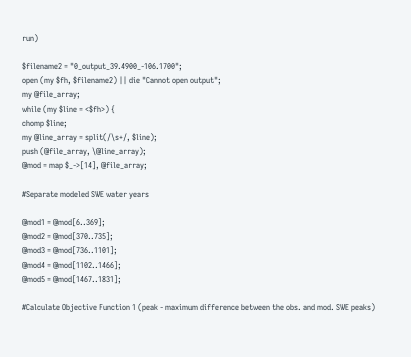run)

$filename2 = "0_output_39.4900_-106.1700";
open (my $fh, $filename2) || die "Cannot open output";
my @file_array;
while (my $line = <$fh>) {
chomp $line;
my @line_array = split(/\s+/, $line);
push (@file_array, \@line_array);
@mod = map $_->[14], @file_array;

#Separate modeled SWE water years

@mod1 = @mod[6..369];
@mod2 = @mod[370..735];
@mod3 = @mod[736..1101];
@mod4 = @mod[1102..1466];
@mod5 = @mod[1467..1831];

#Calculate Objective Function 1 (peak - maximum difference between the obs. and mod. SWE peaks)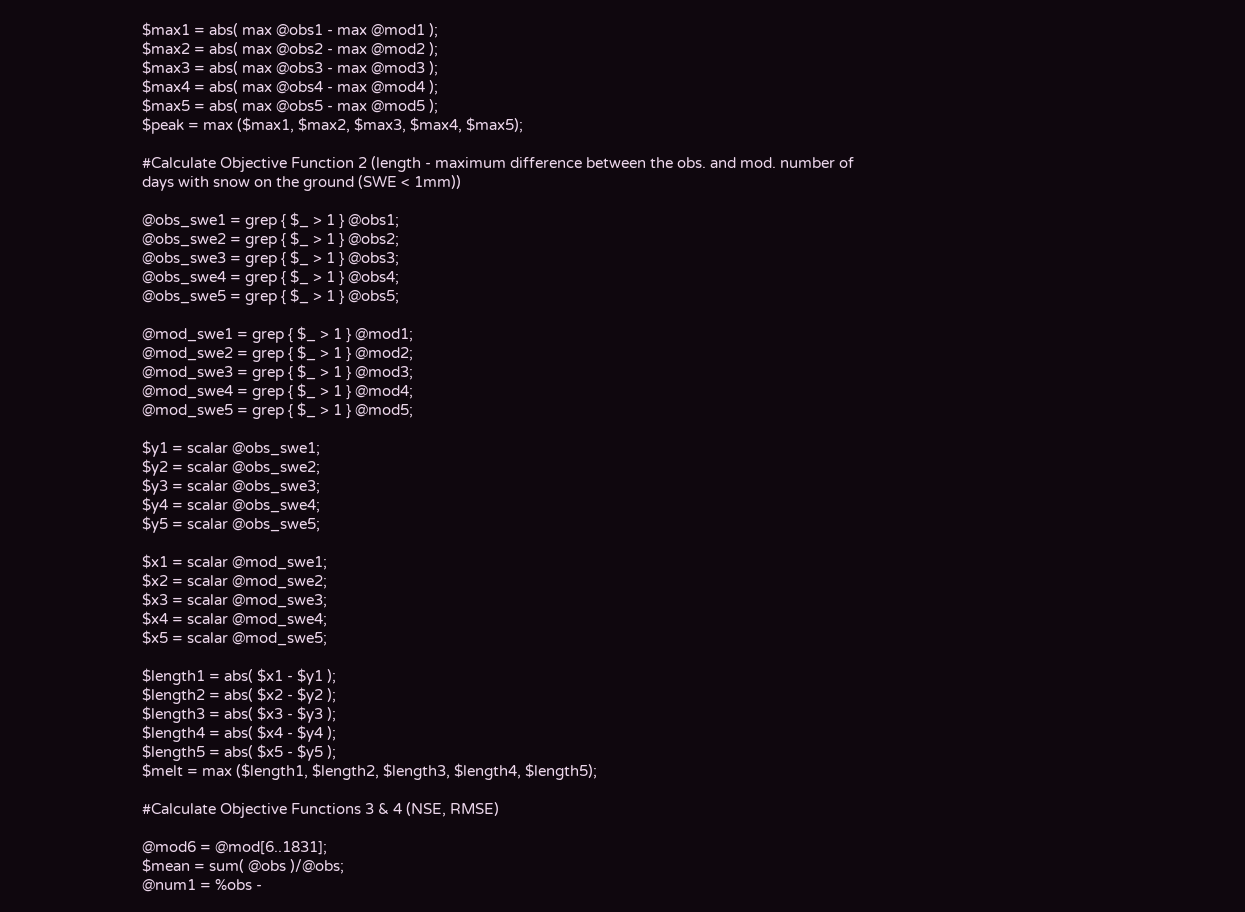$max1 = abs( max @obs1 - max @mod1 );
$max2 = abs( max @obs2 - max @mod2 );
$max3 = abs( max @obs3 - max @mod3 );
$max4 = abs( max @obs4 - max @mod4 );
$max5 = abs( max @obs5 - max @mod5 );
$peak = max ($max1, $max2, $max3, $max4, $max5);

#Calculate Objective Function 2 (length - maximum difference between the obs. and mod. number of days with snow on the ground (SWE < 1mm))

@obs_swe1 = grep { $_ > 1 } @obs1;
@obs_swe2 = grep { $_ > 1 } @obs2;
@obs_swe3 = grep { $_ > 1 } @obs3;
@obs_swe4 = grep { $_ > 1 } @obs4;
@obs_swe5 = grep { $_ > 1 } @obs5;

@mod_swe1 = grep { $_ > 1 } @mod1;
@mod_swe2 = grep { $_ > 1 } @mod2;
@mod_swe3 = grep { $_ > 1 } @mod3;
@mod_swe4 = grep { $_ > 1 } @mod4;
@mod_swe5 = grep { $_ > 1 } @mod5;

$y1 = scalar @obs_swe1;
$y2 = scalar @obs_swe2;
$y3 = scalar @obs_swe3;
$y4 = scalar @obs_swe4;
$y5 = scalar @obs_swe5;

$x1 = scalar @mod_swe1;
$x2 = scalar @mod_swe2;
$x3 = scalar @mod_swe3;
$x4 = scalar @mod_swe4;
$x5 = scalar @mod_swe5;

$length1 = abs( $x1 - $y1 );
$length2 = abs( $x2 - $y2 );
$length3 = abs( $x3 - $y3 );
$length4 = abs( $x4 - $y4 );
$length5 = abs( $x5 - $y5 );
$melt = max ($length1, $length2, $length3, $length4, $length5);

#Calculate Objective Functions 3 & 4 (NSE, RMSE)

@mod6 = @mod[6..1831];
$mean = sum( @obs )/@obs;
@num1 = %obs -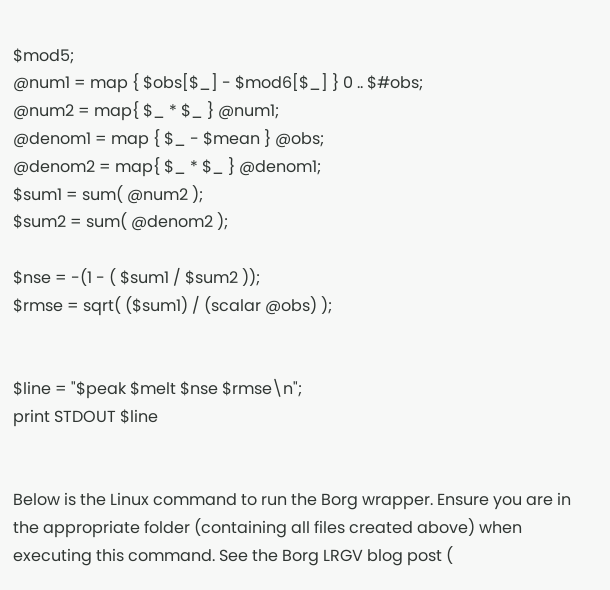$mod5;
@num1 = map { $obs[$_] - $mod6[$_] } 0 .. $#obs;
@num2 = map{ $_ * $_ } @num1;
@denom1 = map { $_ - $mean } @obs;
@denom2 = map{ $_ * $_ } @denom1;
$sum1 = sum( @num2 );
$sum2 = sum( @denom2 );

$nse = -(1 - ( $sum1 / $sum2 ));
$rmse = sqrt( ($sum1) / (scalar @obs) );


$line = "$peak $melt $nse $rmse\n";
print STDOUT $line


Below is the Linux command to run the Borg wrapper. Ensure you are in the appropriate folder (containing all files created above) when executing this command. See the Borg LRGV blog post (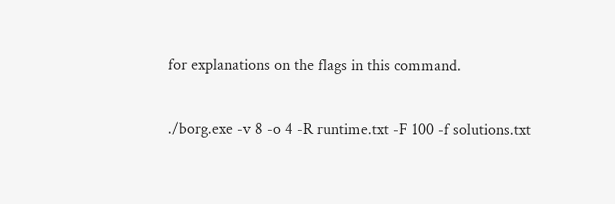for explanations on the flags in this command.

./borg.exe -v 8 -o 4 -R runtime.txt -F 100 -f solutions.txt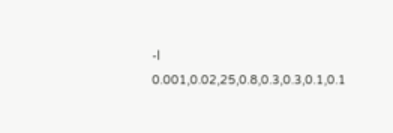-l 0.001,0.02,25,0.8,0.3,0.3,0.1,0.1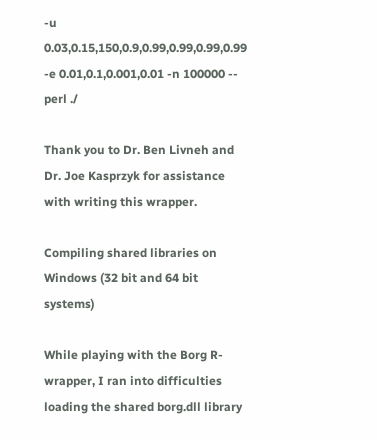-u 0.03,0.15,150,0.9,0.99,0.99,0.99,0.99 -e 0.01,0.1,0.001,0.01 -n 100000 -- perl ./

Thank you to Dr. Ben Livneh and Dr. Joe Kasprzyk for assistance with writing this wrapper.

Compiling shared libraries on Windows (32 bit and 64 bit systems)

While playing with the Borg R-wrapper, I ran into difficulties loading the shared borg.dll library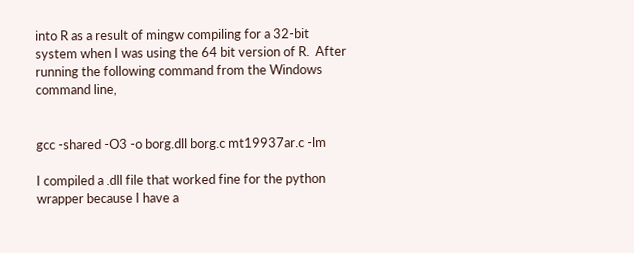into R as a result of mingw compiling for a 32-bit system when I was using the 64 bit version of R.  After running the following command from the Windows command line,


gcc -shared -O3 -o borg.dll borg.c mt19937ar.c -lm

I compiled a .dll file that worked fine for the python wrapper because I have a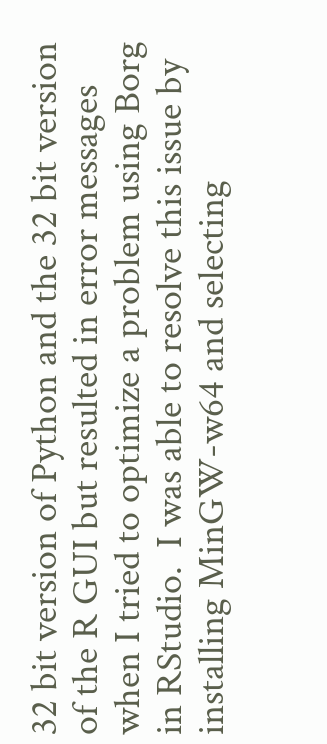32 bit version of Python and the 32 bit version of the R GUI but resulted in error messages when I tried to optimize a problem using Borg in RStudio.  I was able to resolve this issue by installing MinGW-w64 and selecting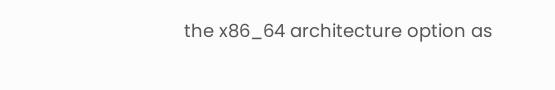the x86_64 architecture option as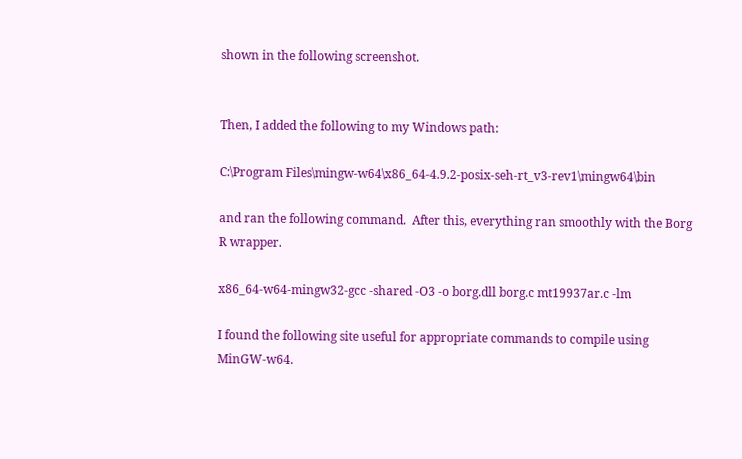shown in the following screenshot.


Then, I added the following to my Windows path:

C:\Program Files\mingw-w64\x86_64-4.9.2-posix-seh-rt_v3-rev1\mingw64\bin

and ran the following command.  After this, everything ran smoothly with the Borg R wrapper.

x86_64-w64-mingw32-gcc -shared -O3 -o borg.dll borg.c mt19937ar.c -lm

I found the following site useful for appropriate commands to compile using MinGW-w64.